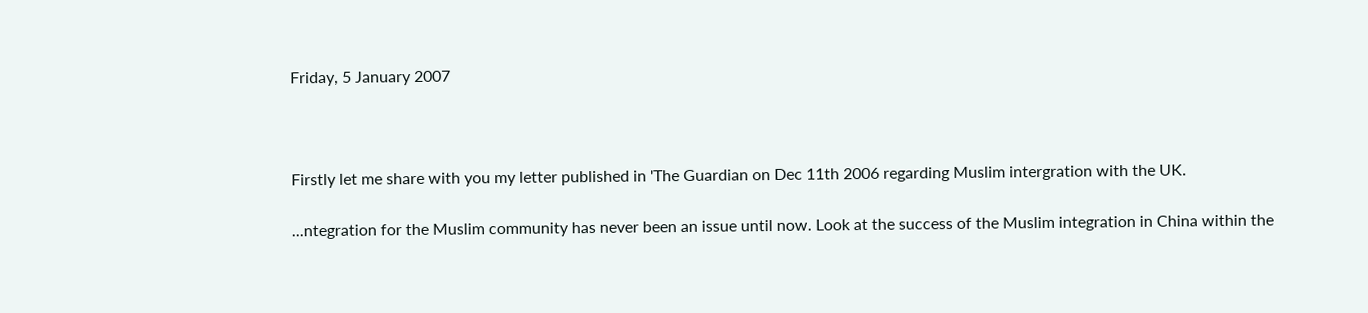Friday, 5 January 2007



Firstly let me share with you my letter published in 'The Guardian on Dec 11th 2006 regarding Muslim intergration with the UK.

...ntegration for the Muslim community has never been an issue until now. Look at the success of the Muslim integration in China within the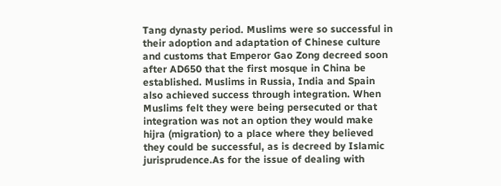Tang dynasty period. Muslims were so successful in their adoption and adaptation of Chinese culture and customs that Emperor Gao Zong decreed soon after AD650 that the first mosque in China be established. Muslims in Russia, India and Spain also achieved success through integration. When Muslims felt they were being persecuted or that integration was not an option they would make hijra (migration) to a place where they believed they could be successful, as is decreed by Islamic jurisprudence.As for the issue of dealing with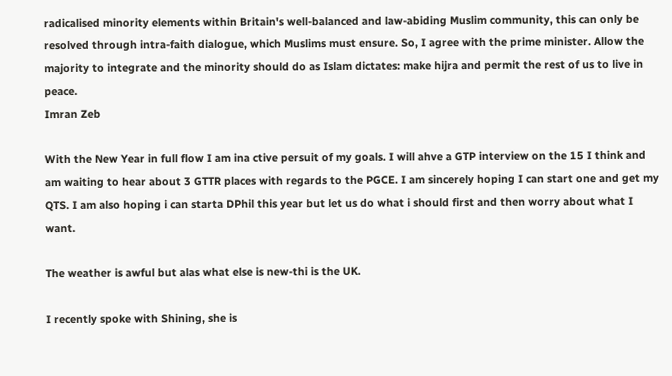radicalised minority elements within Britain's well-balanced and law-abiding Muslim community, this can only be resolved through intra-faith dialogue, which Muslims must ensure. So, I agree with the prime minister. Allow the majority to integrate and the minority should do as Islam dictates: make hijra and permit the rest of us to live in peace.
Imran Zeb

With the New Year in full flow I am ina ctive persuit of my goals. I will ahve a GTP interview on the 15 I think and am waiting to hear about 3 GTTR places with regards to the PGCE. I am sincerely hoping I can start one and get my QTS. I am also hoping i can starta DPhil this year but let us do what i should first and then worry about what I want.

The weather is awful but alas what else is new-thi is the UK.

I recently spoke with Shining, she is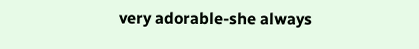very adorable-she always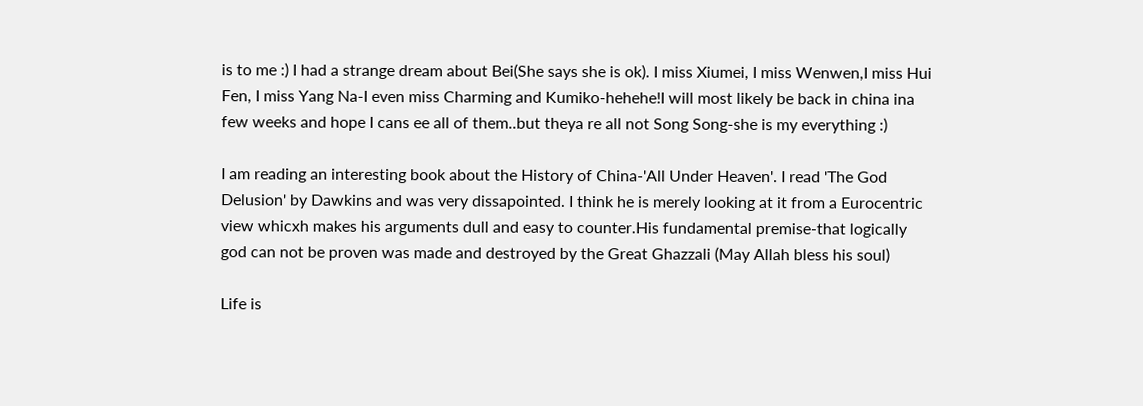is to me :) I had a strange dream about Bei(She says she is ok). I miss Xiumei, I miss Wenwen,I miss Hui Fen, I miss Yang Na-I even miss Charming and Kumiko-hehehe!I will most likely be back in china ina few weeks and hope I cans ee all of them..but theya re all not Song Song-she is my everything :)

I am reading an interesting book about the History of China-'All Under Heaven'. I read 'The God Delusion' by Dawkins and was very dissapointed. I think he is merely looking at it from a Eurocentric view whicxh makes his arguments dull and easy to counter.His fundamental premise-that logically god can not be proven was made and destroyed by the Great Ghazzali (May Allah bless his soul)

Life is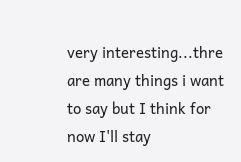very interesting...thre are many things i want to say but I think for now I'll stay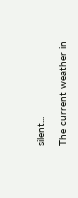silent...

The current weather in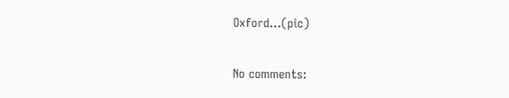Oxford...(pic)

No comments: